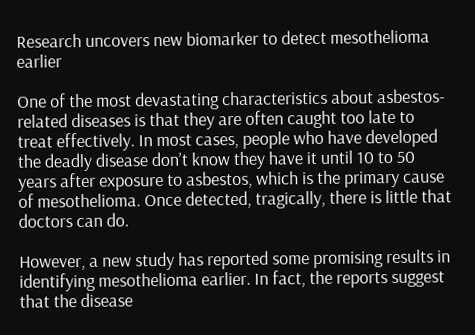Research uncovers new biomarker to detect mesothelioma earlier

One of the most devastating characteristics about asbestos-related diseases is that they are often caught too late to treat effectively. In most cases, people who have developed the deadly disease don’t know they have it until 10 to 50 years after exposure to asbestos, which is the primary cause of mesothelioma. Once detected, tragically, there is little that doctors can do.

However, a new study has reported some promising results in identifying mesothelioma earlier. In fact, the reports suggest that the disease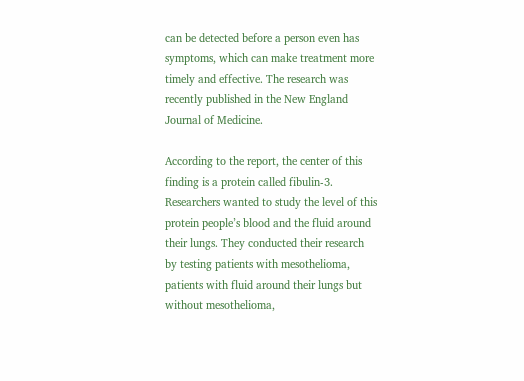can be detected before a person even has symptoms, which can make treatment more timely and effective. The research was recently published in the New England Journal of Medicine.

According to the report, the center of this finding is a protein called fibulin-3. Researchers wanted to study the level of this protein people’s blood and the fluid around their lungs. They conducted their research by testing patients with mesothelioma, patients with fluid around their lungs but without mesothelioma,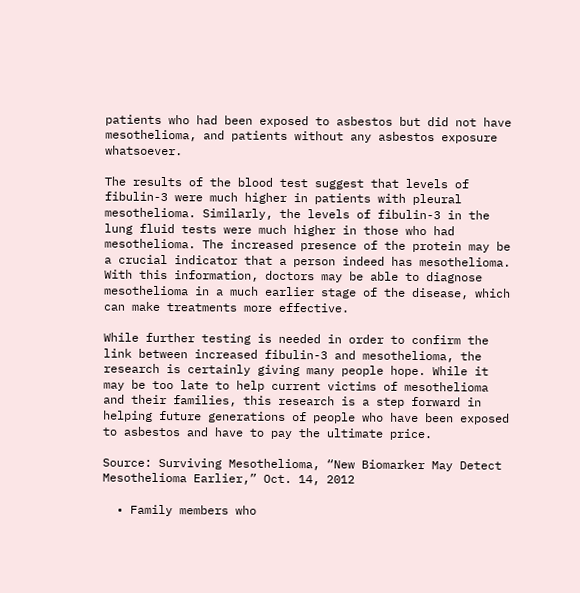patients who had been exposed to asbestos but did not have mesothelioma, and patients without any asbestos exposure whatsoever.

The results of the blood test suggest that levels of fibulin-3 were much higher in patients with pleural mesothelioma. Similarly, the levels of fibulin-3 in the lung fluid tests were much higher in those who had mesothelioma. The increased presence of the protein may be a crucial indicator that a person indeed has mesothelioma. With this information, doctors may be able to diagnose mesothelioma in a much earlier stage of the disease, which can make treatments more effective.

While further testing is needed in order to confirm the link between increased fibulin-3 and mesothelioma, the research is certainly giving many people hope. While it may be too late to help current victims of mesothelioma and their families, this research is a step forward in helping future generations of people who have been exposed to asbestos and have to pay the ultimate price.

Source: Surviving Mesothelioma, “New Biomarker May Detect Mesothelioma Earlier,” Oct. 14, 2012

  • Family members who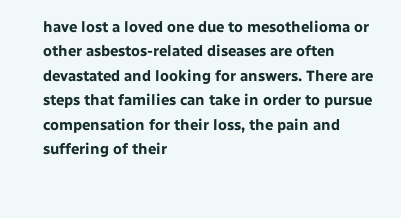have lost a loved one due to mesothelioma or other asbestos-related diseases are often devastated and looking for answers. There are steps that families can take in order to pursue compensation for their loss, the pain and suffering of their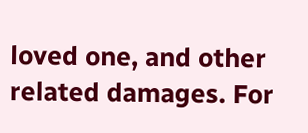loved one, and other related damages. For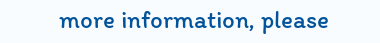more information, please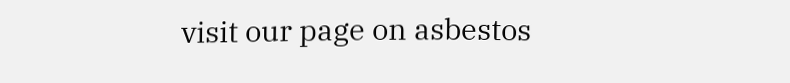visit our page on asbestos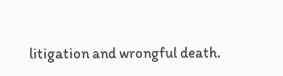litigation and wrongful death.